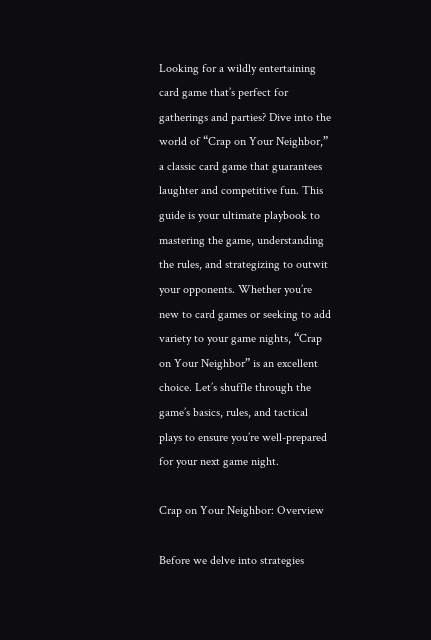Looking for a wildly entertaining card game that’s perfect for gatherings and parties? Dive into the world of “Crap on Your Neighbor,” a classic card game that guarantees laughter and competitive fun. This guide is your ultimate playbook to mastering the game, understanding the rules, and strategizing to outwit your opponents. Whether you’re new to card games or seeking to add variety to your game nights, “Crap on Your Neighbor” is an excellent choice. Let’s shuffle through the game’s basics, rules, and tactical plays to ensure you’re well-prepared for your next game night.

Crap on Your Neighbor: Overview

Before we delve into strategies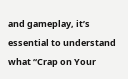and gameplay, it’s essential to understand what “Crap on Your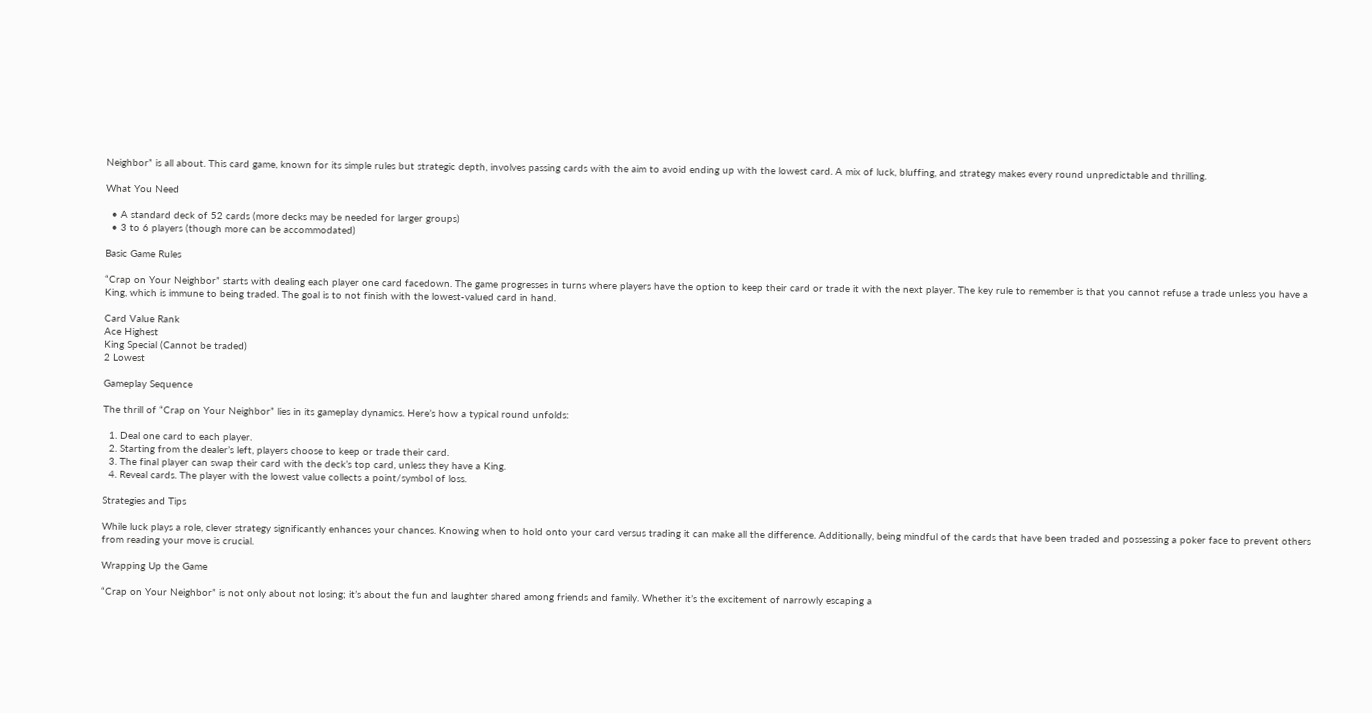Neighbor” is all about. This card game, known for its simple rules but strategic depth, involves passing cards with the aim to avoid ending up with the lowest card. A mix of luck, bluffing, and strategy makes every round unpredictable and thrilling.

What You Need

  • A standard deck of 52 cards (more decks may be needed for larger groups)
  • 3 to 6 players (though more can be accommodated)

Basic Game Rules

“Crap on Your Neighbor” starts with dealing each player one card facedown. The game progresses in turns where players have the option to keep their card or trade it with the next player. The key rule to remember is that you cannot refuse a trade unless you have a King, which is immune to being traded. The goal is to not finish with the lowest-valued card in hand.

Card Value Rank
Ace Highest
King Special (Cannot be traded)
2 Lowest

Gameplay Sequence

The thrill of “Crap on Your Neighbor” lies in its gameplay dynamics. Here’s how a typical round unfolds:

  1. Deal one card to each player.
  2. Starting from the dealer’s left, players choose to keep or trade their card.
  3. The final player can swap their card with the deck’s top card, unless they have a King.
  4. Reveal cards. The player with the lowest value collects a point/symbol of loss.

Strategies and Tips

While luck plays a role, clever strategy significantly enhances your chances. Knowing when to hold onto your card versus trading it can make all the difference. Additionally, being mindful of the cards that have been traded and possessing a poker face to prevent others from reading your move is crucial.

Wrapping Up the Game

“Crap on Your Neighbor” is not only about not losing; it’s about the fun and laughter shared among friends and family. Whether it’s the excitement of narrowly escaping a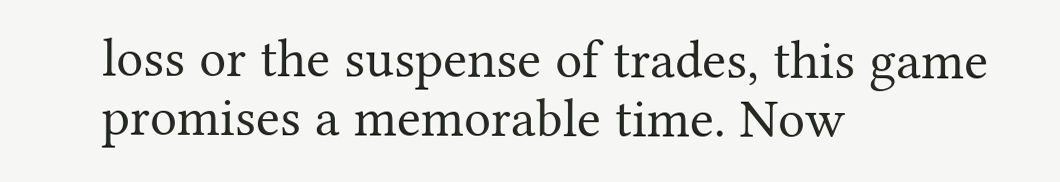loss or the suspense of trades, this game promises a memorable time. Now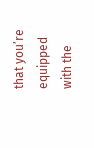that you’re equipped with the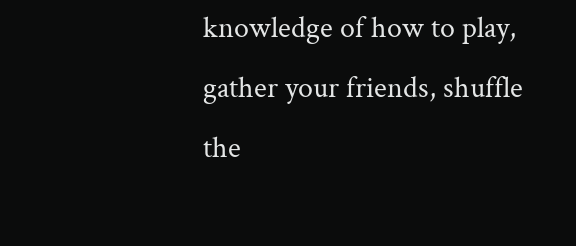knowledge of how to play, gather your friends, shuffle the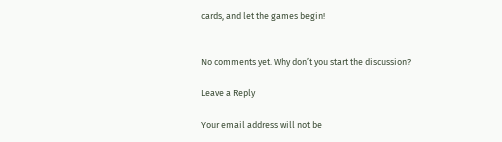cards, and let the games begin!


No comments yet. Why don’t you start the discussion?

Leave a Reply

Your email address will not be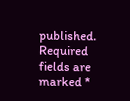published. Required fields are marked *